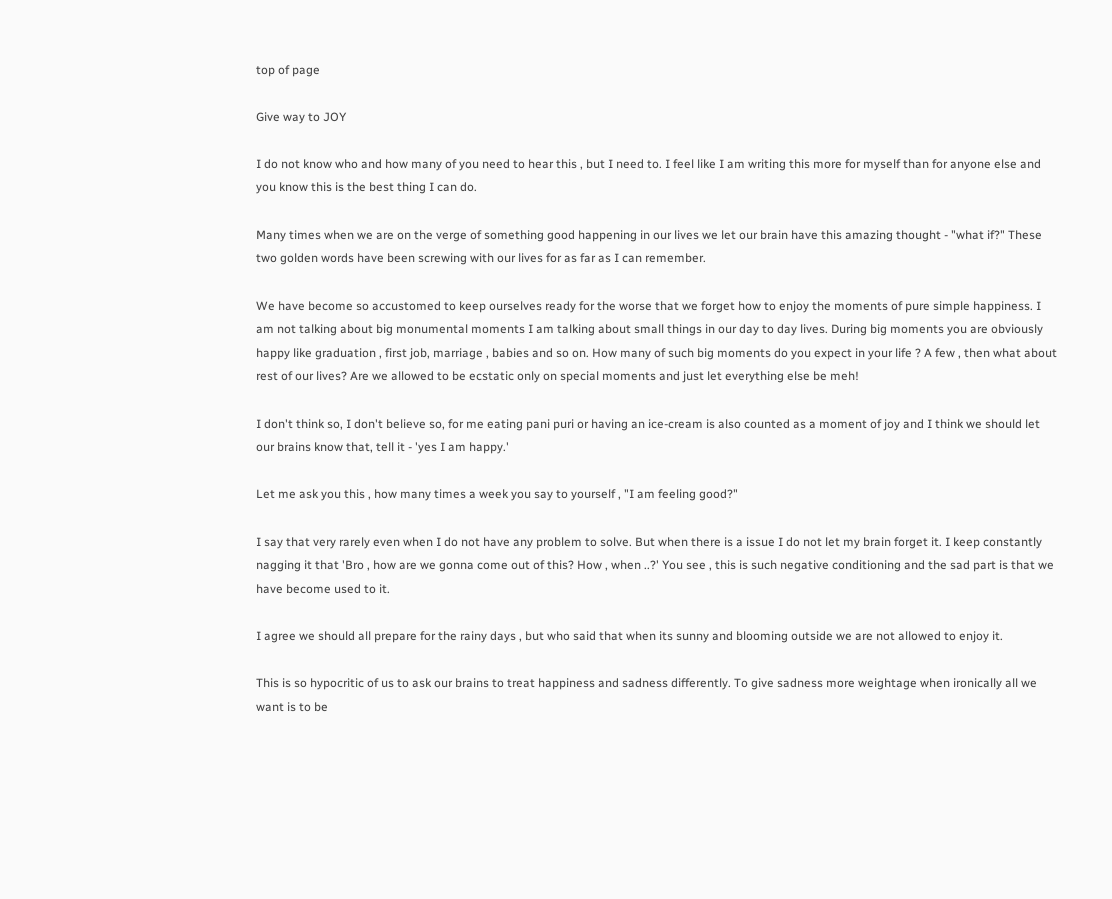top of page

Give way to JOY

I do not know who and how many of you need to hear this , but I need to. I feel like I am writing this more for myself than for anyone else and you know this is the best thing I can do.

Many times when we are on the verge of something good happening in our lives we let our brain have this amazing thought - "what if?" These two golden words have been screwing with our lives for as far as I can remember.

We have become so accustomed to keep ourselves ready for the worse that we forget how to enjoy the moments of pure simple happiness. I am not talking about big monumental moments I am talking about small things in our day to day lives. During big moments you are obviously happy like graduation , first job, marriage , babies and so on. How many of such big moments do you expect in your life ? A few , then what about rest of our lives? Are we allowed to be ecstatic only on special moments and just let everything else be meh!

I don't think so, I don't believe so, for me eating pani puri or having an ice-cream is also counted as a moment of joy and I think we should let our brains know that, tell it - 'yes I am happy.'

Let me ask you this , how many times a week you say to yourself , "I am feeling good?"

I say that very rarely even when I do not have any problem to solve. But when there is a issue I do not let my brain forget it. I keep constantly nagging it that 'Bro , how are we gonna come out of this? How , when ..?' You see , this is such negative conditioning and the sad part is that we have become used to it.

I agree we should all prepare for the rainy days , but who said that when its sunny and blooming outside we are not allowed to enjoy it.

This is so hypocritic of us to ask our brains to treat happiness and sadness differently. To give sadness more weightage when ironically all we want is to be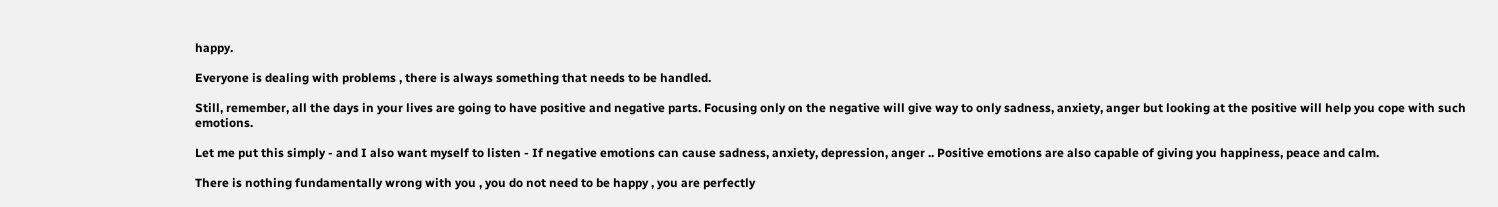happy.

Everyone is dealing with problems , there is always something that needs to be handled.

Still, remember, all the days in your lives are going to have positive and negative parts. Focusing only on the negative will give way to only sadness, anxiety, anger but looking at the positive will help you cope with such emotions.

Let me put this simply - and I also want myself to listen - If negative emotions can cause sadness, anxiety, depression, anger .. Positive emotions are also capable of giving you happiness, peace and calm.

There is nothing fundamentally wrong with you , you do not need to be happy , you are perfectly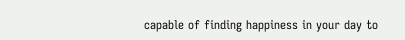capable of finding happiness in your day to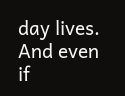day lives. And even if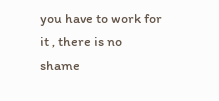you have to work for it , there is no shame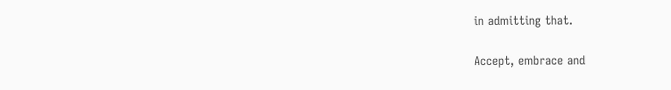in admitting that.

Accept, embrace and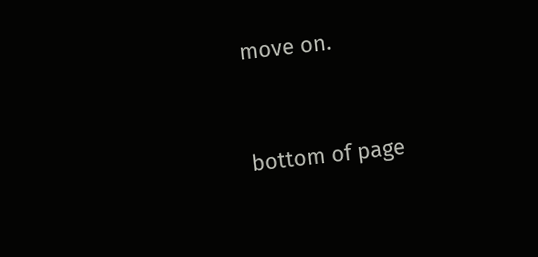move on.


bottom of page